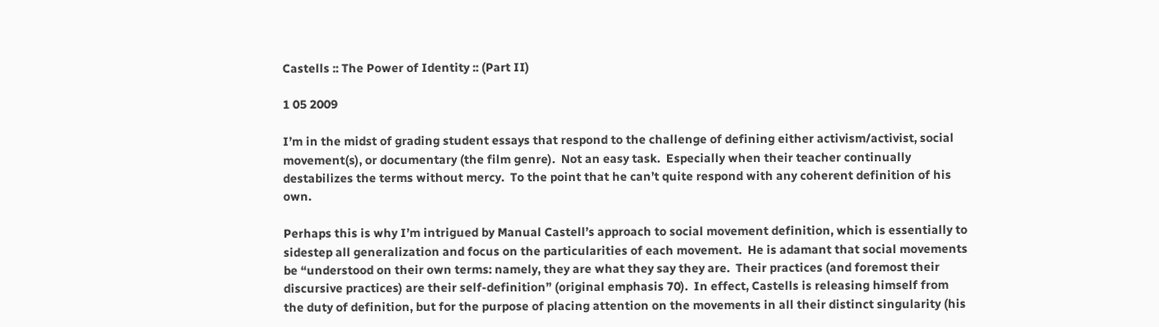Castells :: The Power of Identity :: (Part II)

1 05 2009

I’m in the midst of grading student essays that respond to the challenge of defining either activism/activist, social movement(s), or documentary (the film genre).  Not an easy task.  Especially when their teacher continually destabilizes the terms without mercy.  To the point that he can’t quite respond with any coherent definition of his own.

Perhaps this is why I’m intrigued by Manual Castell’s approach to social movement definition, which is essentially to sidestep all generalization and focus on the particularities of each movement.  He is adamant that social movements be “understood on their own terms: namely, they are what they say they are.  Their practices (and foremost their discursive practices) are their self-definition” (original emphasis 70).  In effect, Castells is releasing himself from the duty of definition, but for the purpose of placing attention on the movements in all their distinct singularity (his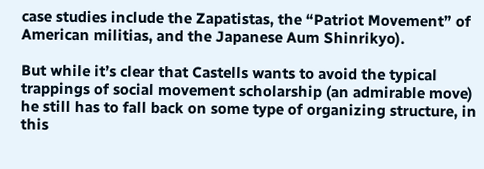case studies include the Zapatistas, the “Patriot Movement” of American militias, and the Japanese Aum Shinrikyo).

But while it’s clear that Castells wants to avoid the typical trappings of social movement scholarship (an admirable move) he still has to fall back on some type of organizing structure, in this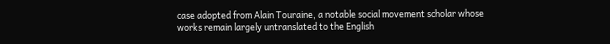case adopted from Alain Touraine, a notable social movement scholar whose works remain largely untranslated to the English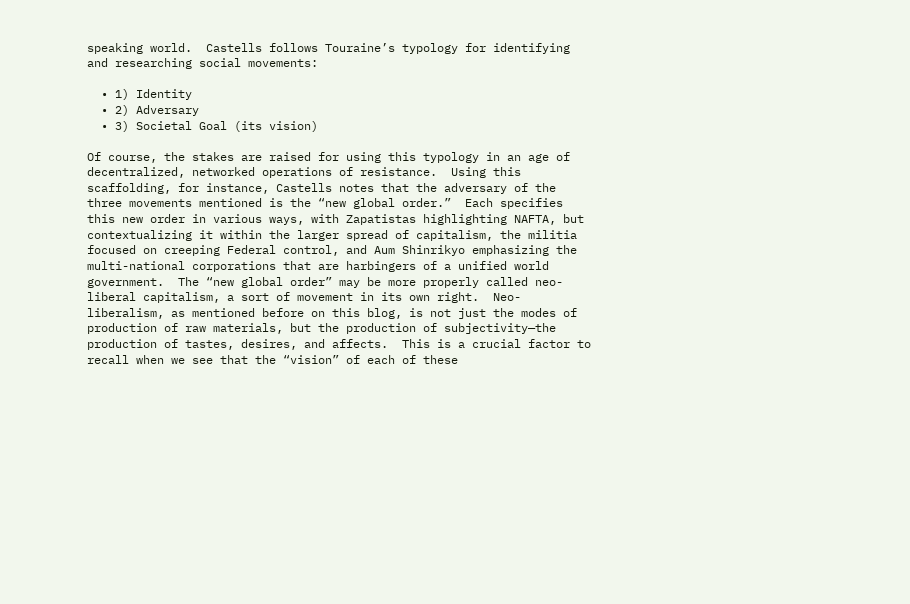speaking world.  Castells follows Touraine’s typology for identifying and researching social movements:

  • 1) Identity
  • 2) Adversary
  • 3) Societal Goal (its vision)

Of course, the stakes are raised for using this typology in an age of decentralized, networked operations of resistance.  Using this scaffolding, for instance, Castells notes that the adversary of the three movements mentioned is the “new global order.”  Each specifies this new order in various ways, with Zapatistas highlighting NAFTA, but contextualizing it within the larger spread of capitalism, the militia focused on creeping Federal control, and Aum Shinrikyo emphasizing the multi-national corporations that are harbingers of a unified world government.  The “new global order” may be more properly called neo-liberal capitalism, a sort of movement in its own right.  Neo-liberalism, as mentioned before on this blog, is not just the modes of production of raw materials, but the production of subjectivity—the production of tastes, desires, and affects.  This is a crucial factor to recall when we see that the “vision” of each of these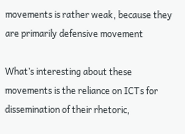movements is rather weak, because they are primarily defensive movement

What’s interesting about these movements is the reliance on ICTs for dissemination of their rhetoric,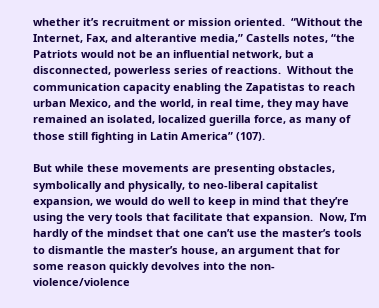whether it’s recruitment or mission oriented.  “Without the Internet, Fax, and alterantive media,” Castells notes, “the Patriots would not be an influential network, but a disconnected, powerless series of reactions.  Without the communication capacity enabling the Zapatistas to reach urban Mexico, and the world, in real time, they may have remained an isolated, localized guerilla force, as many of those still fighting in Latin America” (107).

But while these movements are presenting obstacles, symbolically and physically, to neo-liberal capitalist expansion, we would do well to keep in mind that they’re using the very tools that facilitate that expansion.  Now, I’m hardly of the mindset that one can’t use the master’s tools to dismantle the master’s house, an argument that for some reason quickly devolves into the non-violence/violence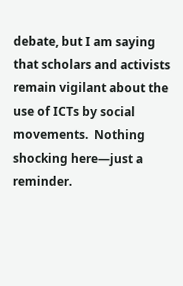debate, but I am saying that scholars and activists remain vigilant about the use of ICTs by social movements.  Nothing shocking here—just a reminder.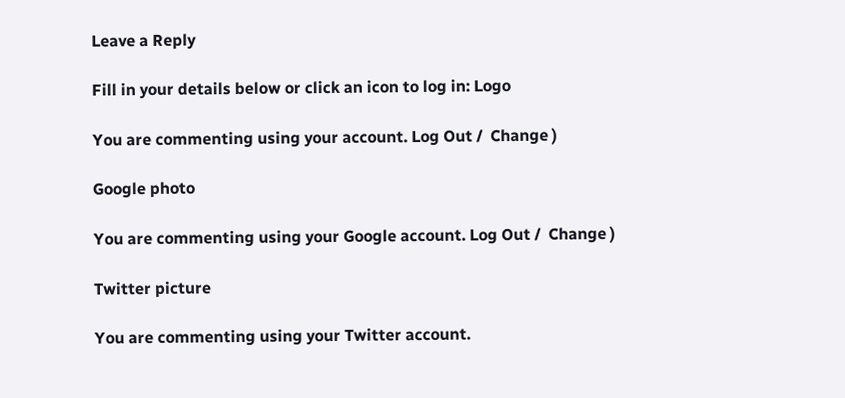Leave a Reply

Fill in your details below or click an icon to log in: Logo

You are commenting using your account. Log Out /  Change )

Google photo

You are commenting using your Google account. Log Out /  Change )

Twitter picture

You are commenting using your Twitter account.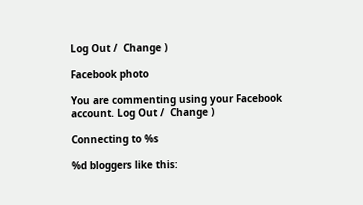Log Out /  Change )

Facebook photo

You are commenting using your Facebook account. Log Out /  Change )

Connecting to %s

%d bloggers like this: